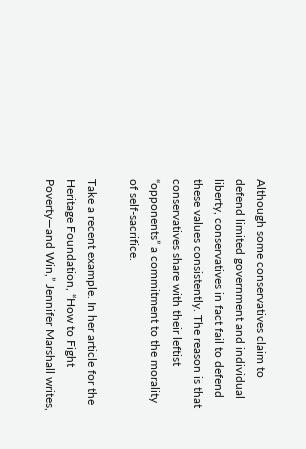Although some conservatives claim to defend limited government and individual liberty, conservatives in fact fail to defend these values consistently. The reason is that conservatives share with their leftist “opponents” a commitment to the morality of self-sacrifice.

Take a recent example. In her article for the Heritage Foundation, “How to Fight Poverty—and Win,” Jennifer Marshall writes,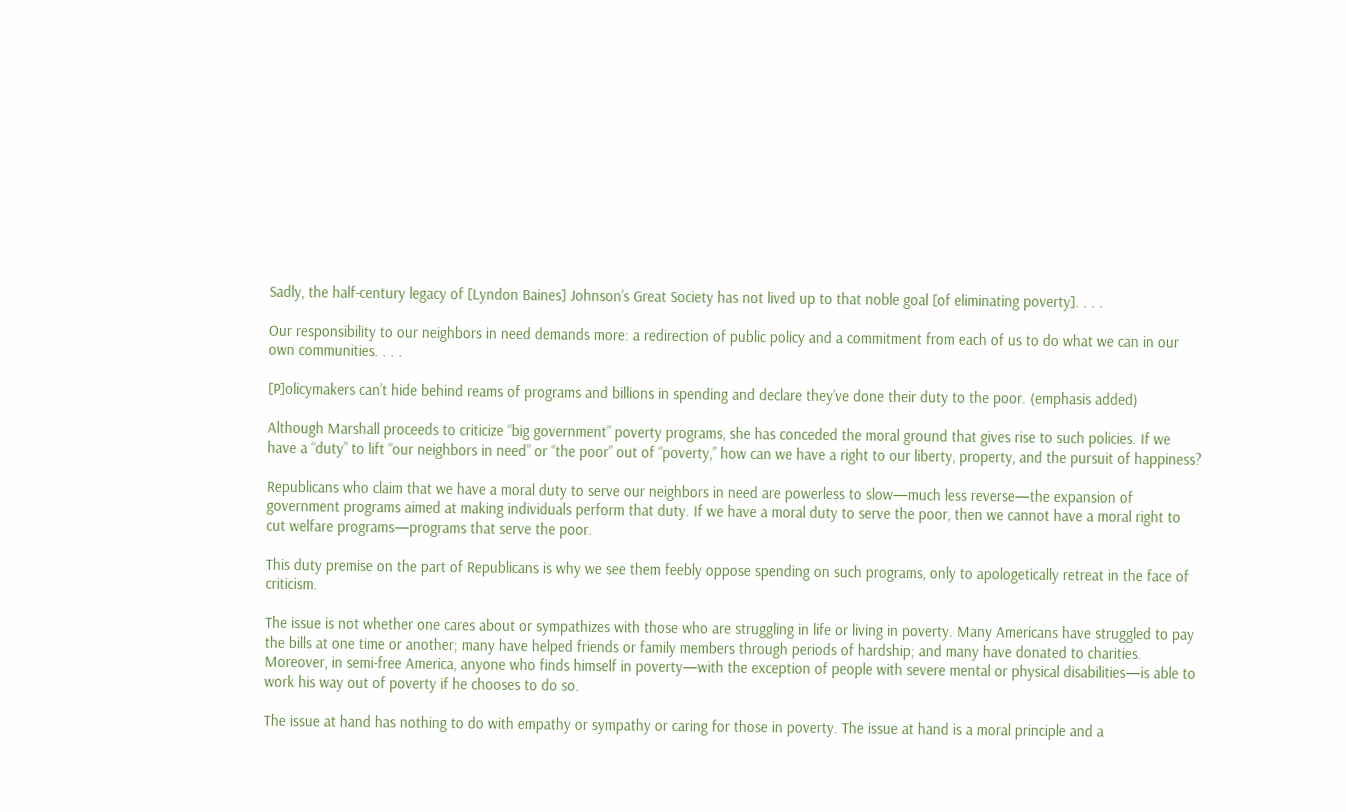Sadly, the half-century legacy of [Lyndon Baines] Johnson’s Great Society has not lived up to that noble goal [of eliminating poverty]. . . .

Our responsibility to our neighbors in need demands more: a redirection of public policy and a commitment from each of us to do what we can in our own communities. . . .

[P]olicymakers can’t hide behind reams of programs and billions in spending and declare they’ve done their duty to the poor. (emphasis added)

Although Marshall proceeds to criticize “big government” poverty programs, she has conceded the moral ground that gives rise to such policies. If we have a “duty” to lift “our neighbors in need” or “the poor” out of “poverty,” how can we have a right to our liberty, property, and the pursuit of happiness?

Republicans who claim that we have a moral duty to serve our neighbors in need are powerless to slow—much less reverse—the expansion of government programs aimed at making individuals perform that duty. If we have a moral duty to serve the poor, then we cannot have a moral right to cut welfare programs—programs that serve the poor.

This duty premise on the part of Republicans is why we see them feebly oppose spending on such programs, only to apologetically retreat in the face of criticism.

The issue is not whether one cares about or sympathizes with those who are struggling in life or living in poverty. Many Americans have struggled to pay the bills at one time or another; many have helped friends or family members through periods of hardship; and many have donated to charities. Moreover, in semi-free America, anyone who finds himself in poverty—with the exception of people with severe mental or physical disabilities—is able to work his way out of poverty if he chooses to do so.

The issue at hand has nothing to do with empathy or sympathy or caring for those in poverty. The issue at hand is a moral principle and a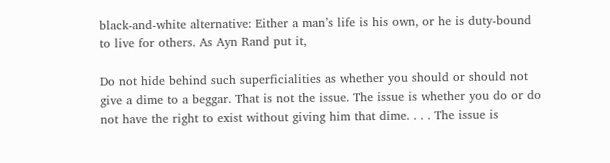black-and-white alternative: Either a man’s life is his own, or he is duty-bound to live for others. As Ayn Rand put it,

Do not hide behind such superficialities as whether you should or should not give a dime to a beggar. That is not the issue. The issue is whether you do or do not have the right to exist without giving him that dime. . . . The issue is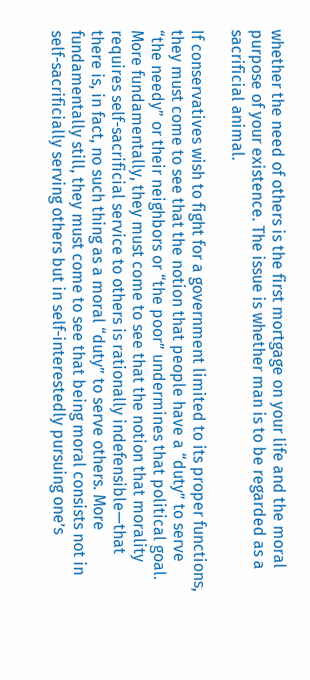whether the need of others is the first mortgage on your life and the moral purpose of your existence. The issue is whether man is to be regarded as a sacrificial animal.

If conservatives wish to fight for a government limited to its proper functions, they must come to see that the notion that people have a “duty” to serve “the needy” or their neighbors or “the poor” undermines that political goal. More fundamentally, they must come to see that the notion that morality requires self-sacrificial service to others is rationally indefensible—that there is, in fact, no such thing as a moral “duty” to serve others. More fundamentally still, they must come to see that being moral consists not in self-sacrificially serving others but in self-interestedly pursuing one’s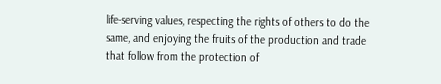life-serving values, respecting the rights of others to do the same, and enjoying the fruits of the production and trade that follow from the protection of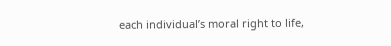each individual’s moral right to life,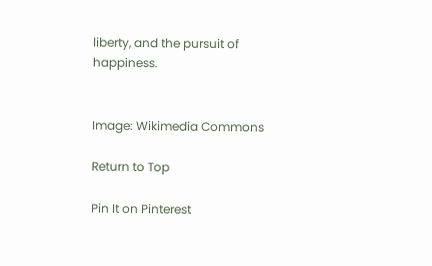liberty, and the pursuit of happiness.


Image: Wikimedia Commons

Return to Top

Pin It on Pinterest